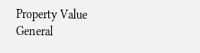Property Value
General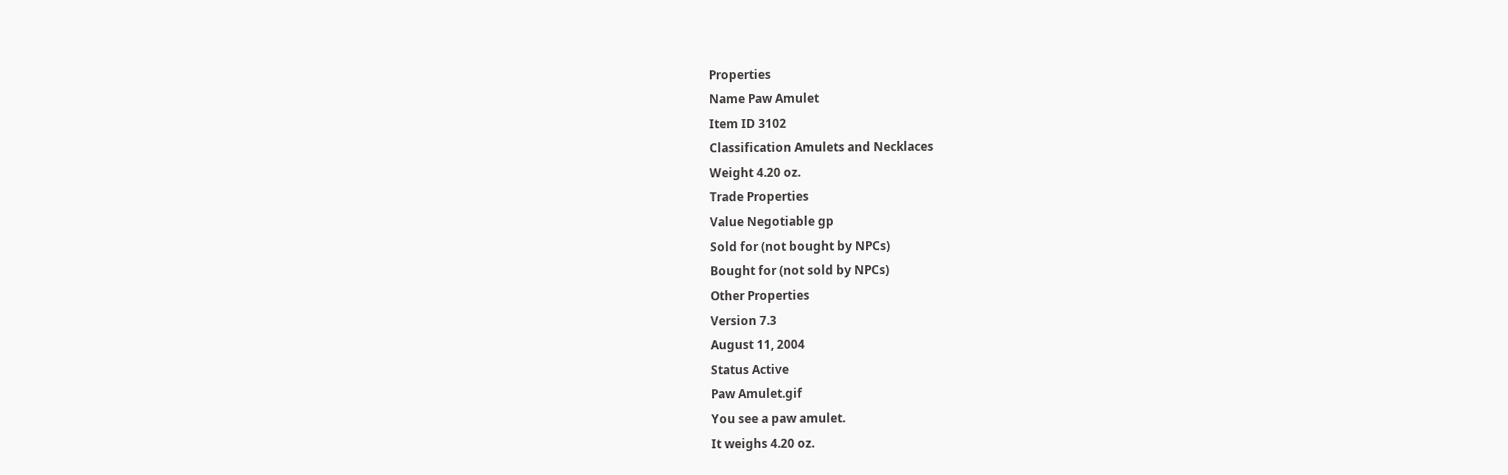Properties
Name Paw Amulet
Item ID 3102
Classification Amulets and Necklaces
Weight 4.20 oz.
Trade Properties
Value Negotiable gp
Sold for (not bought by NPCs)
Bought for (not sold by NPCs)
Other Properties
Version 7.3
August 11, 2004
Status Active
Paw Amulet.gif
You see a paw amulet.
It weighs 4.20 oz.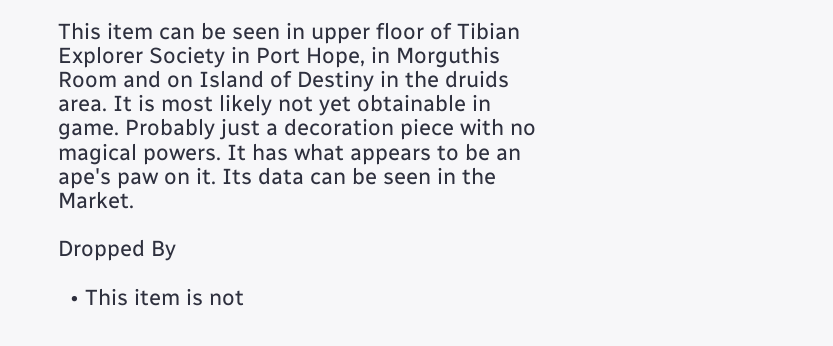This item can be seen in upper floor of Tibian Explorer Society in Port Hope, in Morguthis Room and on Island of Destiny in the druids area. It is most likely not yet obtainable in game. Probably just a decoration piece with no magical powers. It has what appears to be an ape's paw on it. Its data can be seen in the Market.

Dropped By

  • This item is not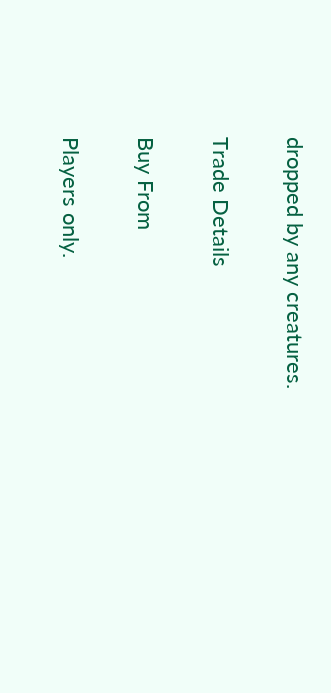dropped by any creatures.

Trade Details

Buy From

Players only.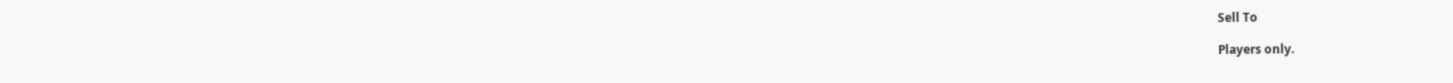Sell To

Players only.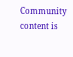Community content is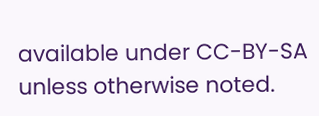available under CC-BY-SA unless otherwise noted.